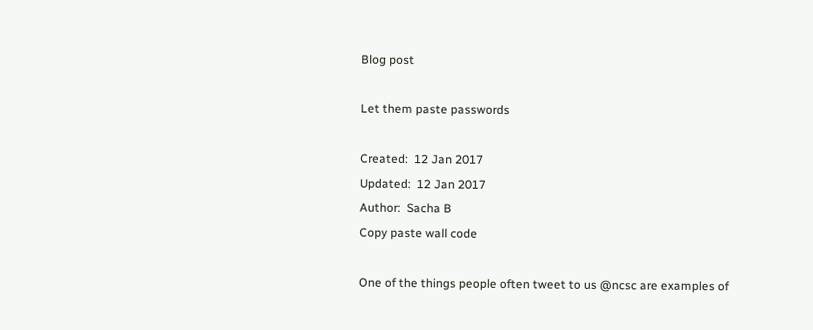Blog post

Let them paste passwords

Created:  12 Jan 2017
Updated:  12 Jan 2017
Author:  Sacha B
Copy paste wall code

One of the things people often tweet to us @ncsc are examples of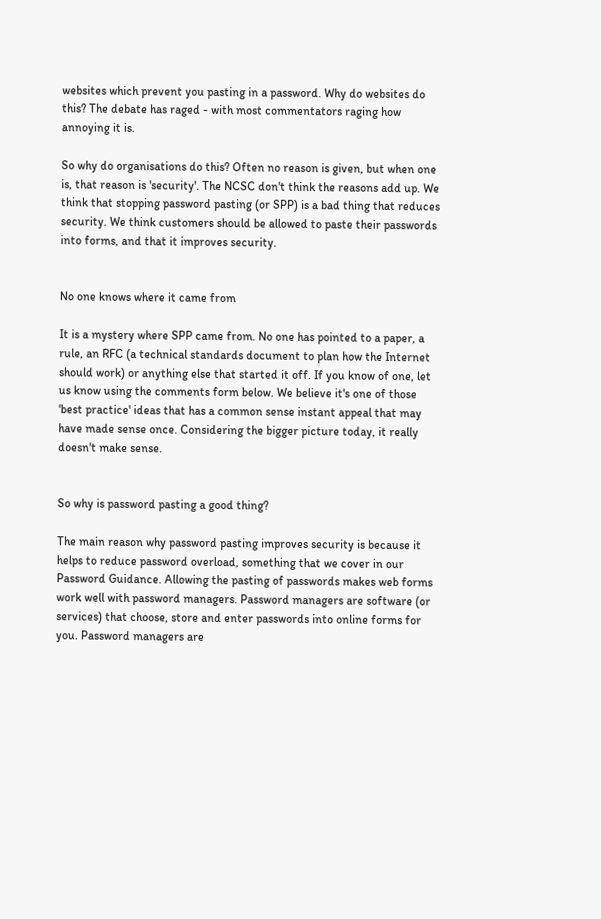websites which prevent you pasting in a password. Why do websites do this? The debate has raged - with most commentators raging how annoying it is.

So why do organisations do this? Often no reason is given, but when one is, that reason is 'security'. The NCSC don't think the reasons add up. We think that stopping password pasting (or SPP) is a bad thing that reduces security. We think customers should be allowed to paste their passwords into forms, and that it improves security.


No one knows where it came from

It is a mystery where SPP came from. No one has pointed to a paper, a rule, an RFC (a technical standards document to plan how the Internet should work) or anything else that started it off. If you know of one, let us know using the comments form below. We believe it's one of those 'best practice' ideas that has a common sense instant appeal that may have made sense once. Considering the bigger picture today, it really doesn't make sense.


So why is password pasting a good thing?

The main reason why password pasting improves security is because it helps to reduce password overload, something that we cover in our Password Guidance. Allowing the pasting of passwords makes web forms work well with password managers. Password managers are software (or services) that choose, store and enter passwords into online forms for you. Password managers are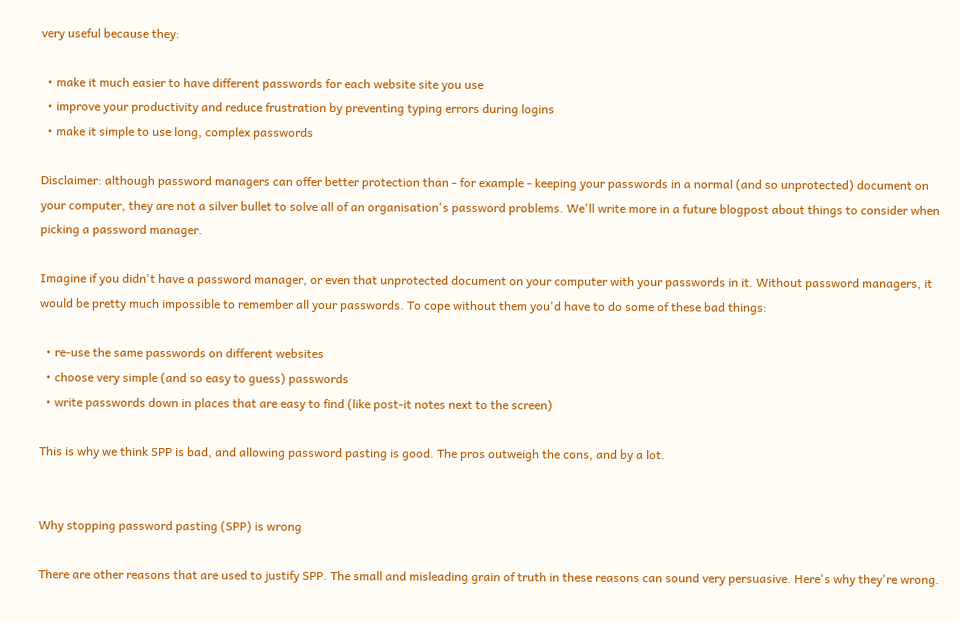very useful because they:

  • make it much easier to have different passwords for each website site you use
  • improve your productivity and reduce frustration by preventing typing errors during logins
  • make it simple to use long, complex passwords

Disclaimer: although password managers can offer better protection than - for example - keeping your passwords in a normal (and so unprotected) document on your computer, they are not a silver bullet to solve all of an organisation's password problems. We'll write more in a future blogpost about things to consider when picking a password manager.

Imagine if you didn't have a password manager, or even that unprotected document on your computer with your passwords in it. Without password managers, it would be pretty much impossible to remember all your passwords. To cope without them you'd have to do some of these bad things:

  • re-use the same passwords on different websites
  • choose very simple (and so easy to guess) passwords
  • write passwords down in places that are easy to find (like post-it notes next to the screen)

This is why we think SPP is bad, and allowing password pasting is good. The pros outweigh the cons, and by a lot.


Why stopping password pasting (SPP) is wrong

There are other reasons that are used to justify SPP. The small and misleading grain of truth in these reasons can sound very persuasive. Here's why they're wrong.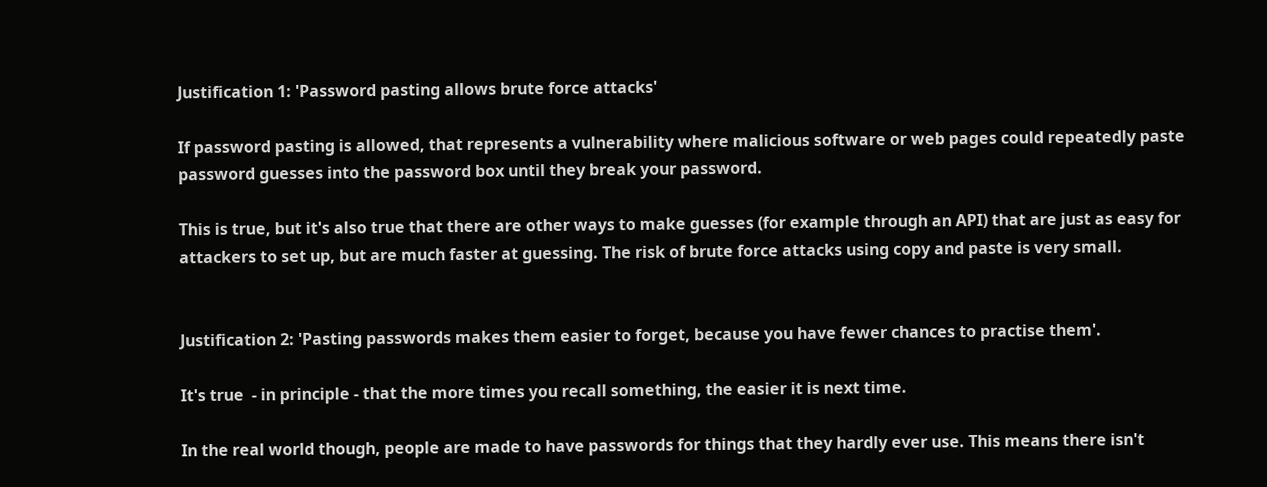Justification 1: 'Password pasting allows brute force attacks'

If password pasting is allowed, that represents a vulnerability where malicious software or web pages could repeatedly paste password guesses into the password box until they break your password.

This is true, but it's also true that there are other ways to make guesses (for example through an API) that are just as easy for attackers to set up, but are much faster at guessing. The risk of brute force attacks using copy and paste is very small.


Justification 2: 'Pasting passwords makes them easier to forget, because you have fewer chances to practise them'.

It's true  - in principle - that the more times you recall something, the easier it is next time.

In the real world though, people are made to have passwords for things that they hardly ever use. This means there isn't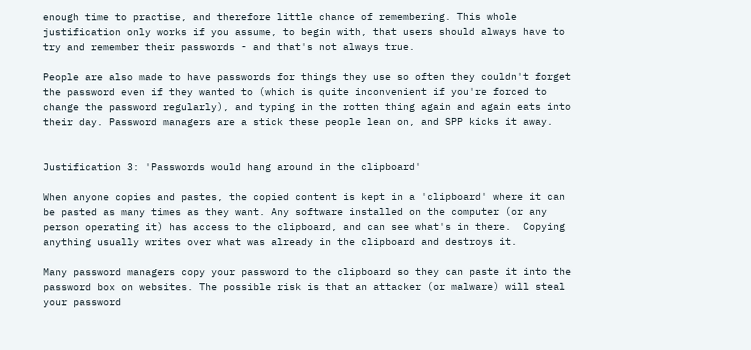enough time to practise, and therefore little chance of remembering. This whole justification only works if you assume, to begin with, that users should always have to try and remember their passwords - and that's not always true.

People are also made to have passwords for things they use so often they couldn't forget the password even if they wanted to (which is quite inconvenient if you're forced to change the password regularly), and typing in the rotten thing again and again eats into their day. Password managers are a stick these people lean on, and SPP kicks it away.


Justification 3: 'Passwords would hang around in the clipboard'

When anyone copies and pastes, the copied content is kept in a 'clipboard' where it can be pasted as many times as they want. Any software installed on the computer (or any person operating it) has access to the clipboard, and can see what's in there.  Copying anything usually writes over what was already in the clipboard and destroys it.

Many password managers copy your password to the clipboard so they can paste it into the password box on websites. The possible risk is that an attacker (or malware) will steal your password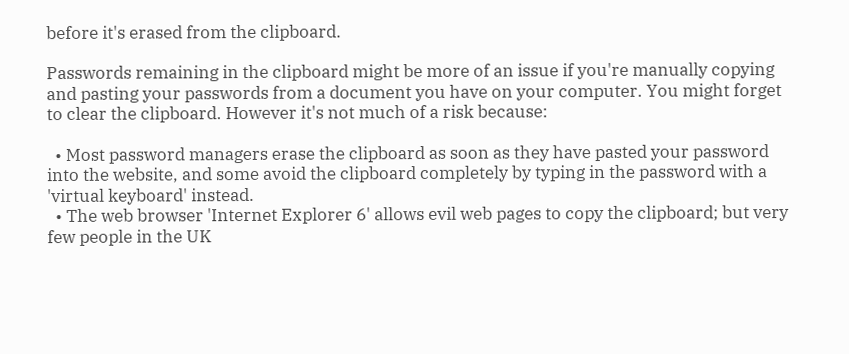before it's erased from the clipboard.

Passwords remaining in the clipboard might be more of an issue if you're manually copying and pasting your passwords from a document you have on your computer. You might forget to clear the clipboard. However it's not much of a risk because:

  • Most password managers erase the clipboard as soon as they have pasted your password into the website, and some avoid the clipboard completely by typing in the password with a 'virtual keyboard' instead.
  • The web browser 'Internet Explorer 6' allows evil web pages to copy the clipboard; but very few people in the UK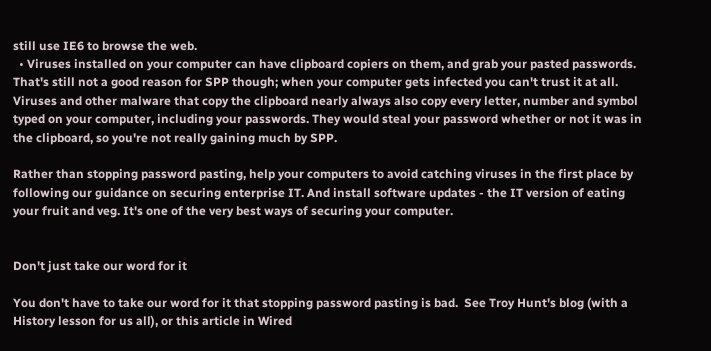still use IE6 to browse the web.
  • Viruses installed on your computer can have clipboard copiers on them, and grab your pasted passwords. That's still not a good reason for SPP though; when your computer gets infected you can't trust it at all. Viruses and other malware that copy the clipboard nearly always also copy every letter, number and symbol typed on your computer, including your passwords. They would steal your password whether or not it was in the clipboard, so you're not really gaining much by SPP.

Rather than stopping password pasting, help your computers to avoid catching viruses in the first place by following our guidance on securing enterprise IT. And install software updates - the IT version of eating your fruit and veg. It's one of the very best ways of securing your computer.


Don't just take our word for it

You don't have to take our word for it that stopping password pasting is bad.  See Troy Hunt's blog (with a History lesson for us all), or this article in Wired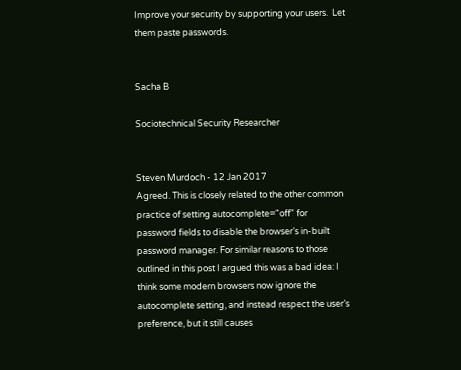Improve your security by supporting your users.  Let them paste passwords.


Sacha B

Sociotechnical Security Researcher


Steven Murdoch - 12 Jan 2017
Agreed. This is closely related to the other common practice of setting autocomplete="off" for password fields to disable the browser’s in-built password manager. For similar reasons to those outlined in this post I argued this was a bad idea: I think some modern browsers now ignore the autocomplete setting, and instead respect the user’s preference, but it still causes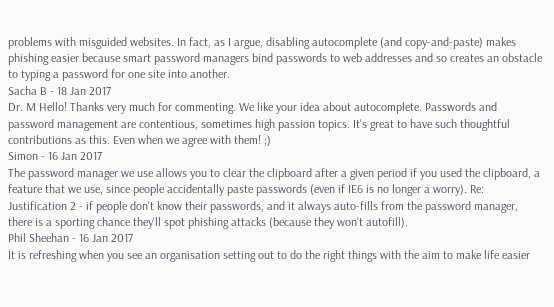problems with misguided websites. In fact, as I argue, disabling autocomplete (and copy-and-paste) makes phishing easier because smart password managers bind passwords to web addresses and so creates an obstacle to typing a password for one site into another.
Sacha B - 18 Jan 2017
Dr. M Hello! Thanks very much for commenting. We like your idea about autocomplete. Passwords and password management are contentious, sometimes high passion topics. It's great to have such thoughtful contributions as this. Even when we agree with them! ;)
Simon - 16 Jan 2017
The password manager we use allows you to clear the clipboard after a given period if you used the clipboard, a feature that we use, since people accidentally paste passwords (even if IE6 is no longer a worry). Re: Justification 2 - if people don't know their passwords, and it always auto-fills from the password manager, there is a sporting chance they'll spot phishing attacks (because they won't autofill).
Phil Sheehan - 16 Jan 2017
It is refreshing when you see an organisation setting out to do the right things with the aim to make life easier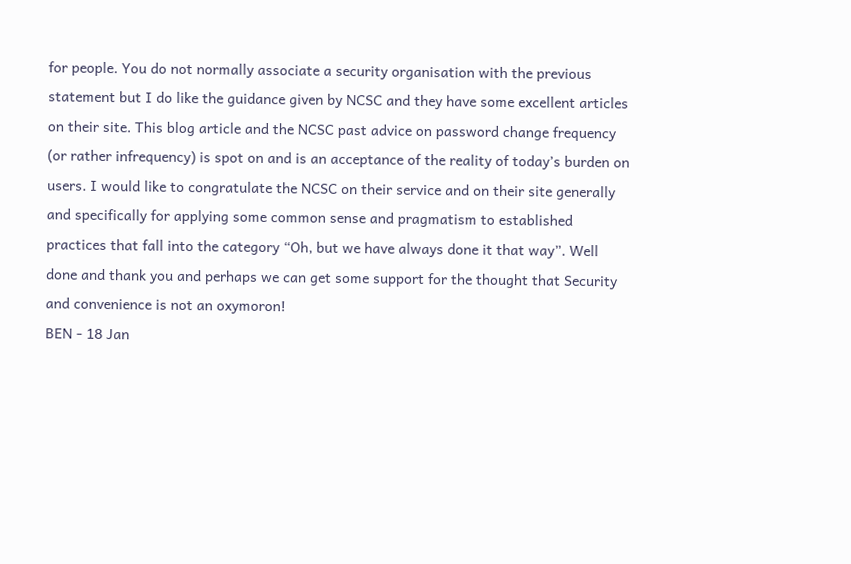for people. You do not normally associate a security organisation with the previous statement but I do like the guidance given by NCSC and they have some excellent articles on their site. This blog article and the NCSC past advice on password change frequency (or rather infrequency) is spot on and is an acceptance of the reality of today’s burden on users. I would like to congratulate the NCSC on their service and on their site generally and specifically for applying some common sense and pragmatism to established practices that fall into the category “Oh, but we have always done it that way”. Well done and thank you and perhaps we can get some support for the thought that Security and convenience is not an oxymoron!
BEN - 18 Jan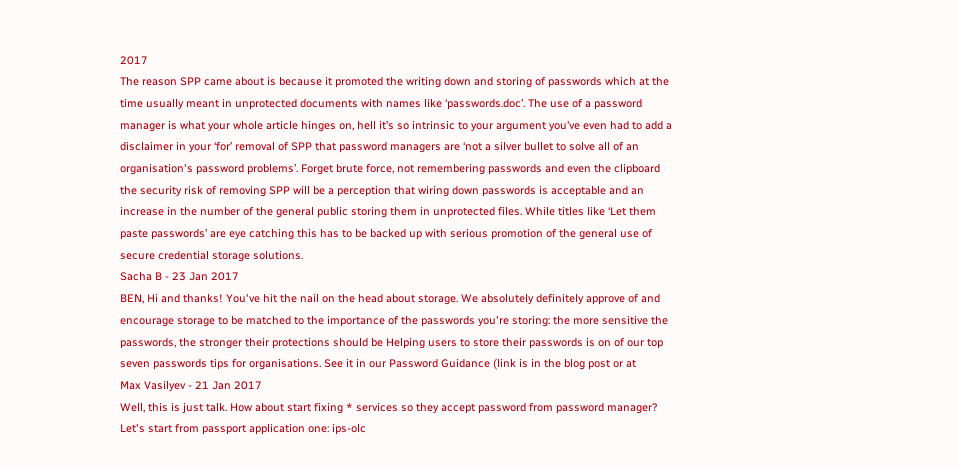2017
The reason SPP came about is because it promoted the writing down and storing of passwords which at the time usually meant in unprotected documents with names like ‘passwords.doc’. The use of a password manager is what your whole article hinges on, hell it’s so intrinsic to your argument you’ve even had to add a disclaimer in your ‘for’ removal of SPP that password managers are ‘not a silver bullet to solve all of an organisation's password problems’. Forget brute force, not remembering passwords and even the clipboard the security risk of removing SPP will be a perception that wiring down passwords is acceptable and an increase in the number of the general public storing them in unprotected files. While titles like ‘Let them paste passwords’ are eye catching this has to be backed up with serious promotion of the general use of secure credential storage solutions.
Sacha B - 23 Jan 2017
BEN, Hi and thanks! You've hit the nail on the head about storage. We absolutely definitely approve of and encourage storage to be matched to the importance of the passwords you're storing: the more sensitive the passwords, the stronger their protections should be Helping users to store their passwords is on of our top seven passwords tips for organisations. See it in our Password Guidance (link is in the blog post or at
Max Vasilyev - 21 Jan 2017
Well, this is just talk. How about start fixing * services so they accept password from password manager? Let's start from passport application one: ips-olc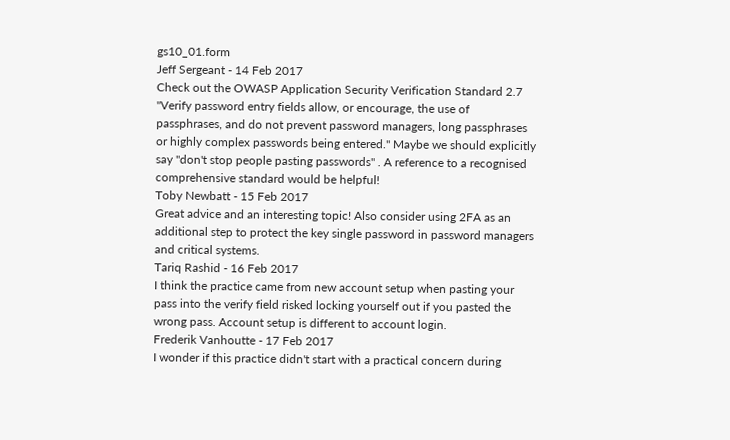gs10_01.form
Jeff Sergeant - 14 Feb 2017
Check out the OWASP Application Security Verification Standard 2.7 "Verify password entry fields allow, or encourage, the use of passphrases, and do not prevent password managers, long passphrases or highly complex passwords being entered." Maybe we should explicitly say "don't stop people pasting passwords" . A reference to a recognised comprehensive standard would be helpful!
Toby Newbatt - 15 Feb 2017
Great advice and an interesting topic! Also consider using 2FA as an additional step to protect the key single password in password managers and critical systems.
Tariq Rashid - 16 Feb 2017
I think the practice came from new account setup when pasting your pass into the verify field risked locking yourself out if you pasted the wrong pass. Account setup is different to account login.
Frederik Vanhoutte - 17 Feb 2017
I wonder if this practice didn't start with a practical concern during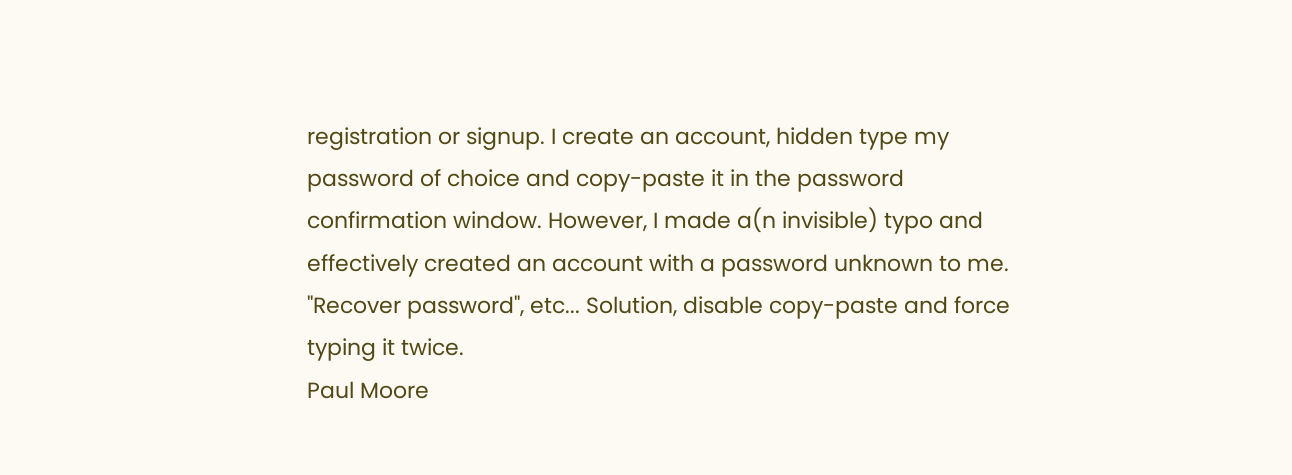registration or signup. I create an account, hidden type my password of choice and copy-paste it in the password confirmation window. However, I made a(n invisible) typo and effectively created an account with a password unknown to me. "Recover password", etc... Solution, disable copy-paste and force typing it twice.
Paul Moore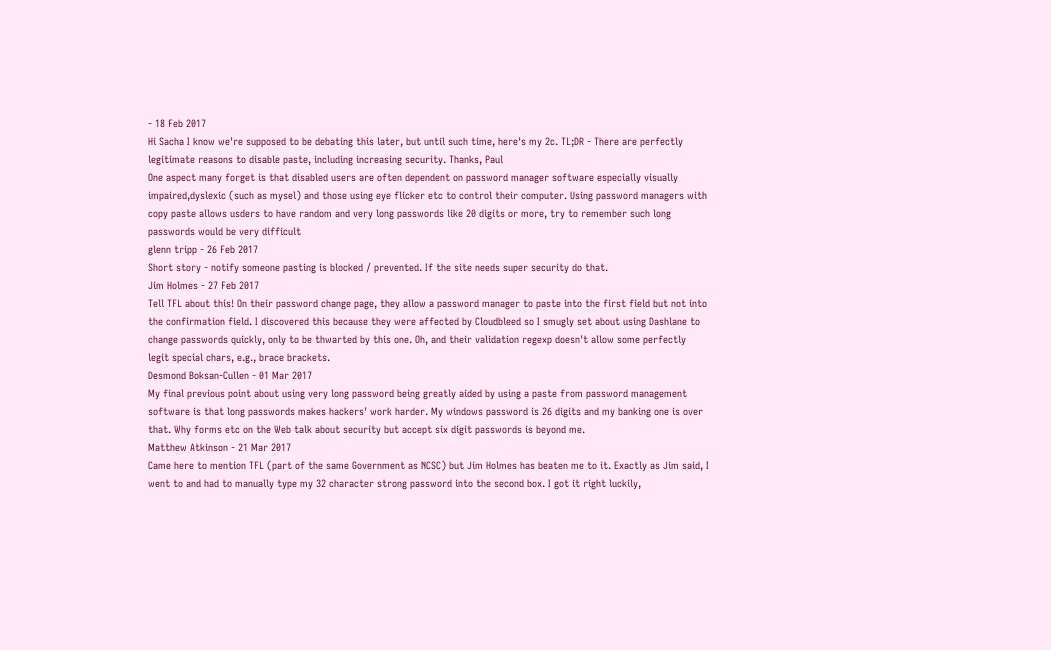- 18 Feb 2017
Hi Sacha I know we're supposed to be debating this later, but until such time, here's my 2c. TL;DR - There are perfectly legitimate reasons to disable paste, including increasing security. Thanks, Paul
One aspect many forget is that disabled users are often dependent on password manager software especially visually impaired,dyslexic (such as mysel) and those using eye flicker etc to control their computer. Using password managers with copy paste allows usders to have random and very long passwords like 20 digits or more, try to remember such long passwords would be very difficult
glenn tripp - 26 Feb 2017
Short story - notify someone pasting is blocked / prevented. If the site needs super security do that.
Jim Holmes - 27 Feb 2017
Tell TFL about this! On their password change page, they allow a password manager to paste into the first field but not into the confirmation field. I discovered this because they were affected by Cloudbleed so I smugly set about using Dashlane to change passwords quickly, only to be thwarted by this one. Oh, and their validation regexp doesn't allow some perfectly legit special chars, e.g., brace brackets.
Desmond Boksan-Cullen - 01 Mar 2017
My final previous point about using very long password being greatly aided by using a paste from password management software is that long passwords makes hackers' work harder. My windows password is 26 digits and my banking one is over that. Why forms etc on the Web talk about security but accept six digit passwords is beyond me.
Matthew Atkinson - 21 Mar 2017
Came here to mention TFL (part of the same Government as NCSC) but Jim Holmes has beaten me to it. Exactly as Jim said, I went to and had to manually type my 32 character strong password into the second box. I got it right luckily,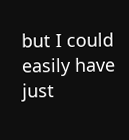but I could easily have just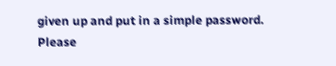given up and put in a simple password. Please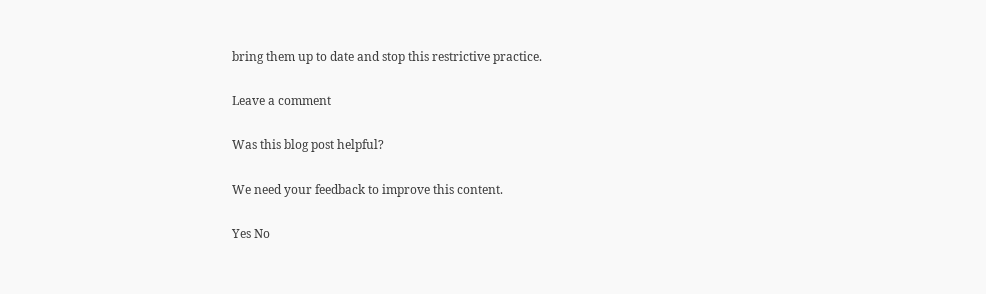bring them up to date and stop this restrictive practice.

Leave a comment

Was this blog post helpful?

We need your feedback to improve this content.

Yes No